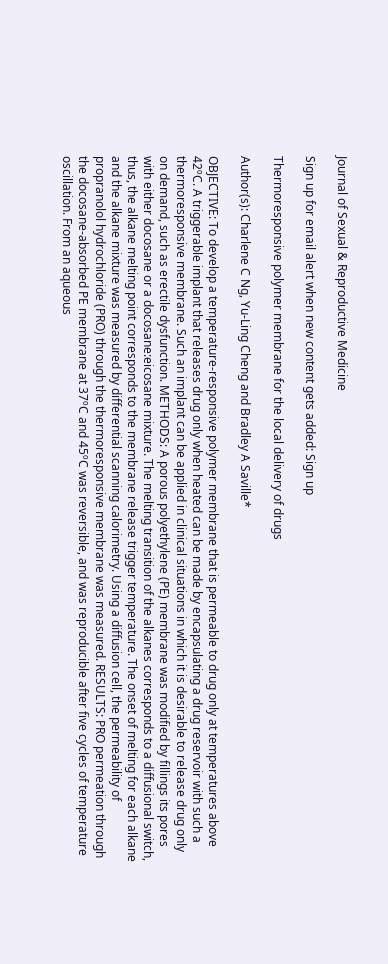Journal of Sexual & Reproductive Medicine

Sign up for email alert when new content gets added: Sign up

Thermoresponsive polymer membrane for the local delivery of drugs

Author(s): Charlene C Ng, Yu-Ling Cheng and Bradley A Saville*

OBJECTIVE: To develop a temperature-responsive polymer membrane that is permeable to drug only at temperatures above 42ºC. A triggerable implant that releases drug only when heated can be made by encapsulating a drug reservoir with such a thermoresponsive membrane. Such an implant can be applied in clinical situations in which it is desirable to release drug only on demand, such as erectile dysfunction. METHODS: A porous polyethylene (PE) membrane was modified by fillings its pores with either docosane or a docosane:eicosane mixture. The melting transition of the alkanes corresponds to a diffusional switch, thus, the alkane melting point corresponds to the membrane release trigger temperature. The onset of melting for each alkane and the alkane mixture was measured by differential scanning calorimetry. Using a diffusion cell, the permeability of propranolol hydrochloride (PRO) through the thermoresponsive membrane was measured. RESULTS: PRO permeation through the docosane-absorbed PE membrane at 37ºC and 45ºC was reversible, and was reproducible after five cycles of temperature oscillation. From an aqueous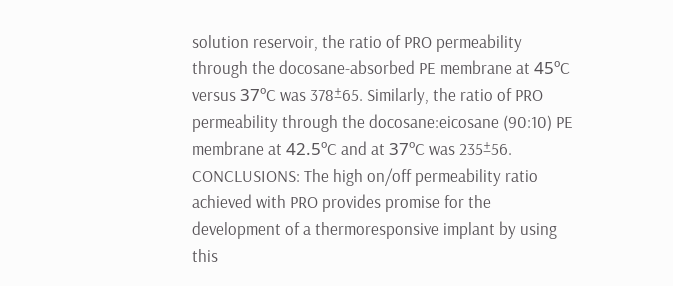solution reservoir, the ratio of PRO permeability through the docosane-absorbed PE membrane at 45ºC versus 37ºC was 378±65. Similarly, the ratio of PRO permeability through the docosane:eicosane (90:10) PE membrane at 42.5ºC and at 37ºC was 235±56. CONCLUSIONS: The high on/off permeability ratio achieved with PRO provides promise for the development of a thermoresponsive implant by using this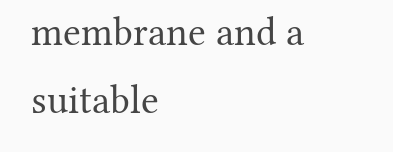membrane and a suitable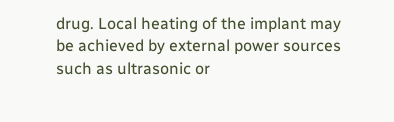drug. Local heating of the implant may be achieved by external power sources such as ultrasonic or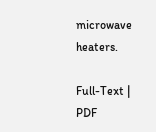microwave heaters.

Full-Text | PDF